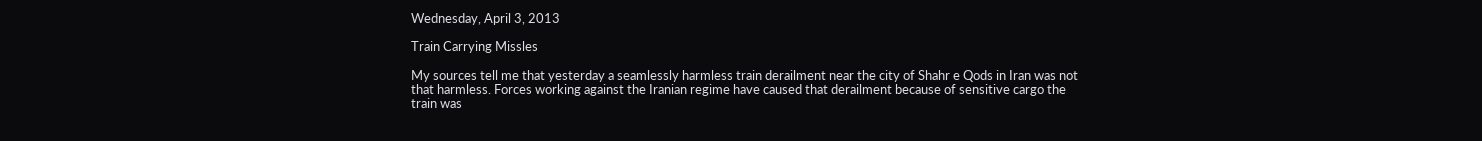Wednesday, April 3, 2013

Train Carrying Missles

My sources tell me that yesterday a seamlessly harmless train derailment near the city of Shahr e Qods in Iran was not that harmless. Forces working against the Iranian regime have caused that derailment because of sensitive cargo the train was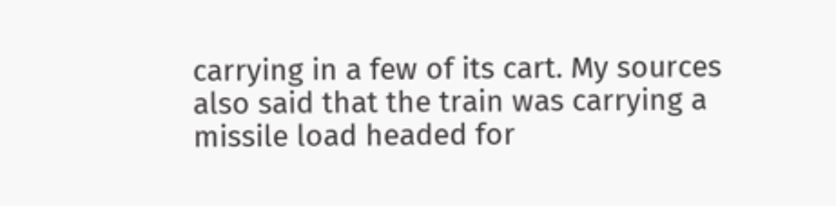carrying in a few of its cart. My sources also said that the train was carrying a missile load headed for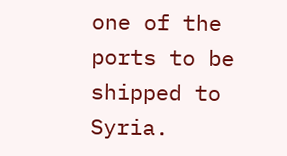one of the ports to be shipped to Syria.